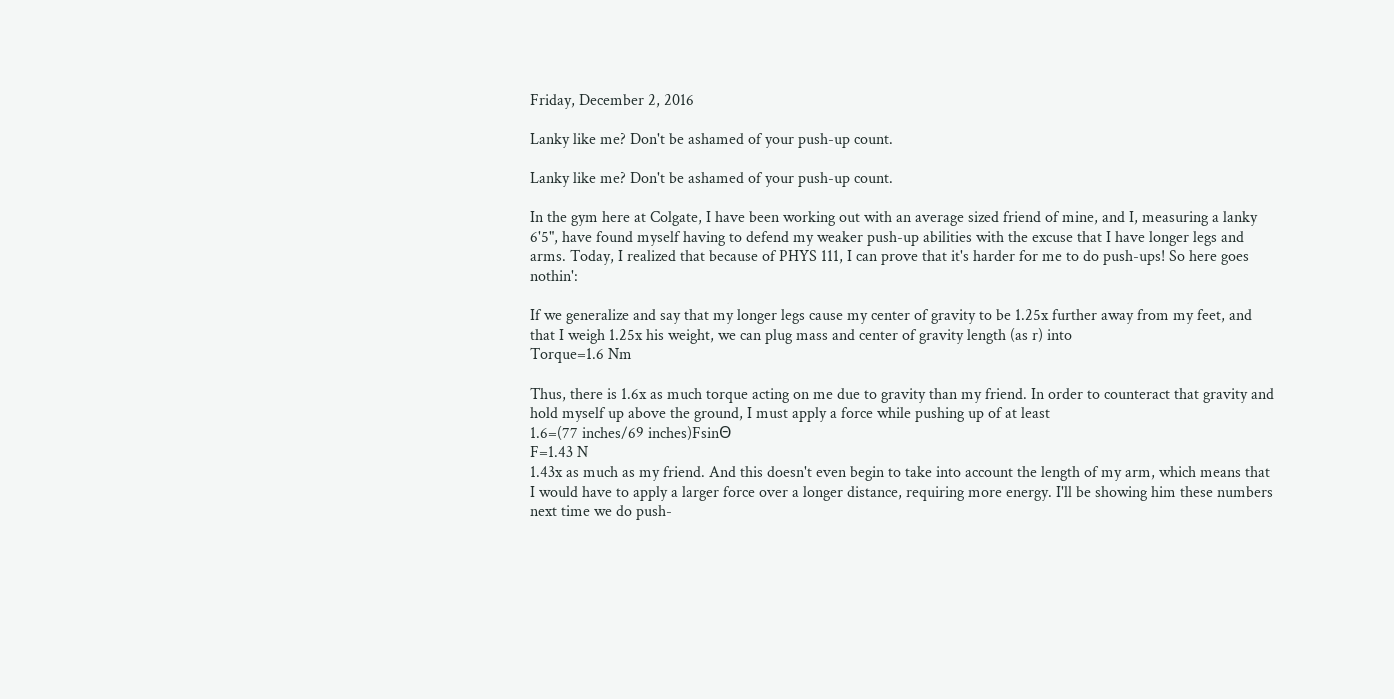Friday, December 2, 2016

Lanky like me? Don't be ashamed of your push-up count.

Lanky like me? Don't be ashamed of your push-up count.

In the gym here at Colgate, I have been working out with an average sized friend of mine, and I, measuring a lanky 6'5", have found myself having to defend my weaker push-up abilities with the excuse that I have longer legs and arms. Today, I realized that because of PHYS 111, I can prove that it's harder for me to do push-ups! So here goes nothin':

If we generalize and say that my longer legs cause my center of gravity to be 1.25x further away from my feet, and that I weigh 1.25x his weight, we can plug mass and center of gravity length (as r) into
Torque=1.6 Nm

Thus, there is 1.6x as much torque acting on me due to gravity than my friend. In order to counteract that gravity and hold myself up above the ground, I must apply a force while pushing up of at least
1.6=(77 inches/69 inches)FsinΘ
F=1.43 N
1.43x as much as my friend. And this doesn't even begin to take into account the length of my arm, which means that I would have to apply a larger force over a longer distance, requiring more energy. I'll be showing him these numbers next time we do push-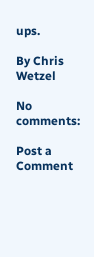ups.

By Chris Wetzel

No comments:

Post a Comment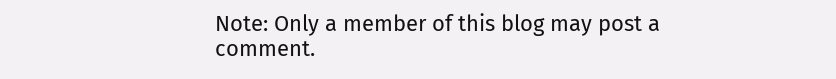Note: Only a member of this blog may post a comment.